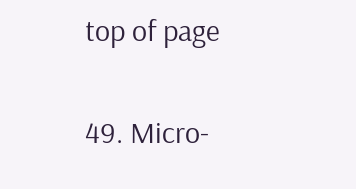top of page

49. Micro-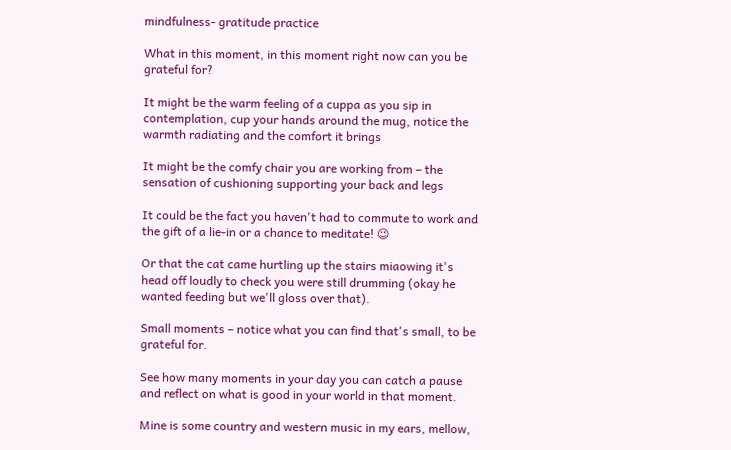mindfulness- gratitude practice

What in this moment, in this moment right now can you be grateful for?

It might be the warm feeling of a cuppa as you sip in contemplation, cup your hands around the mug, notice the warmth radiating and the comfort it brings

It might be the comfy chair you are working from – the sensation of cushioning supporting your back and legs

It could be the fact you haven't had to commute to work and the gift of a lie-in or a chance to meditate! 😉

Or that the cat came hurtling up the stairs miaowing it's head off loudly to check you were still drumming (okay he wanted feeding but we'll gloss over that).

Small moments – notice what you can find that's small, to be grateful for.

See how many moments in your day you can catch a pause and reflect on what is good in your world in that moment.

Mine is some country and western music in my ears, mellow,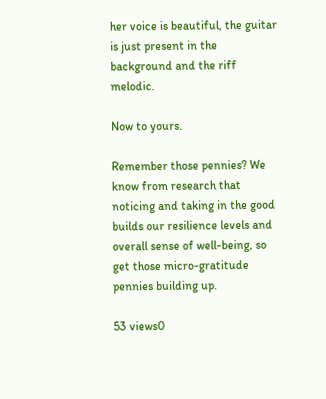her voice is beautiful, the guitar is just present in the background and the riff melodic.

Now to yours.

Remember those pennies? We know from research that noticing and taking in the good builds our resilience levels and overall sense of well-being, so get those micro-gratitude pennies building up.

53 views0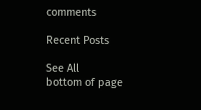comments

Recent Posts

See All
bottom of page